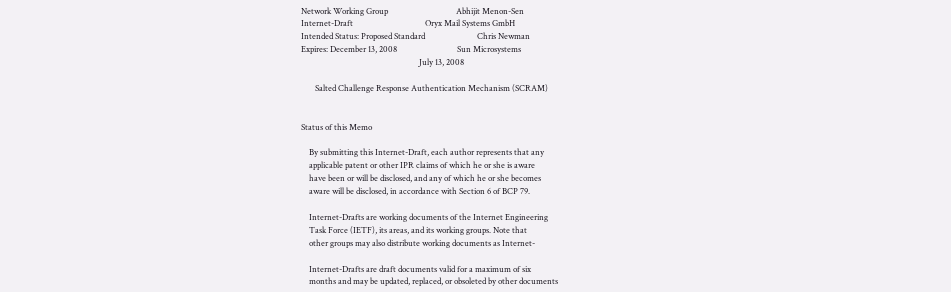Network Working Group                                  Abhijit Menon-Sen
Internet-Draft                                    Oryx Mail Systems GmbH
Intended Status: Proposed Standard                          Chris Newman
Expires: December 13, 2008                              Sun Microsystems
                                                           July 13, 2008

       Salted Challenge Response Authentication Mechanism (SCRAM)


Status of this Memo

    By submitting this Internet-Draft, each author represents that any
    applicable patent or other IPR claims of which he or she is aware
    have been or will be disclosed, and any of which he or she becomes
    aware will be disclosed, in accordance with Section 6 of BCP 79.

    Internet-Drafts are working documents of the Internet Engineering
    Task Force (IETF), its areas, and its working groups. Note that
    other groups may also distribute working documents as Internet-

    Internet-Drafts are draft documents valid for a maximum of six
    months and may be updated, replaced, or obsoleted by other documents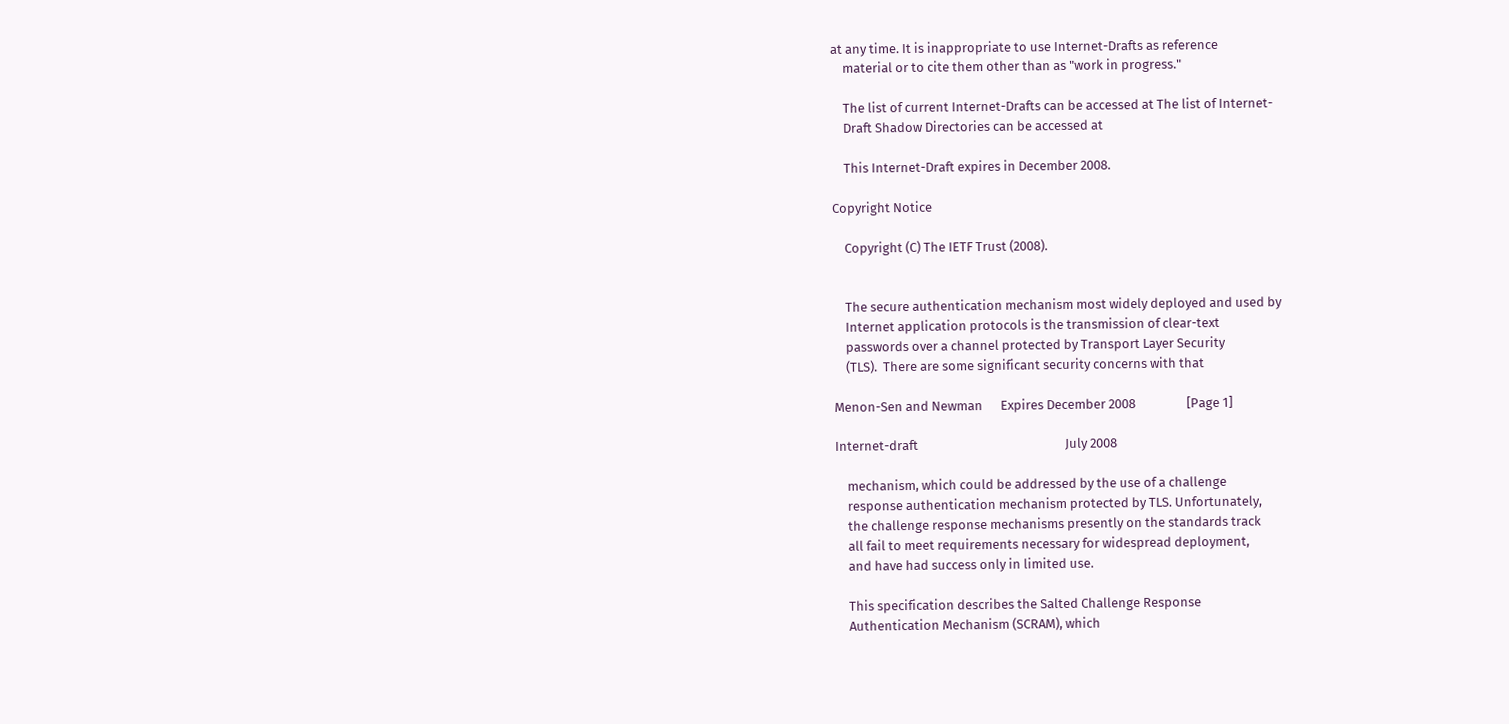at any time. It is inappropriate to use Internet-Drafts as reference
    material or to cite them other than as "work in progress."

    The list of current Internet-Drafts can be accessed at The list of Internet-
    Draft Shadow Directories can be accessed at

    This Internet-Draft expires in December 2008.

Copyright Notice

    Copyright (C) The IETF Trust (2008).


    The secure authentication mechanism most widely deployed and used by
    Internet application protocols is the transmission of clear-text
    passwords over a channel protected by Transport Layer Security
    (TLS).  There are some significant security concerns with that

Menon-Sen and Newman      Expires December 2008                 [Page 1]

Internet-draft                                                 July 2008

    mechanism, which could be addressed by the use of a challenge
    response authentication mechanism protected by TLS. Unfortunately,
    the challenge response mechanisms presently on the standards track
    all fail to meet requirements necessary for widespread deployment,
    and have had success only in limited use.

    This specification describes the Salted Challenge Response
    Authentication Mechanism (SCRAM), which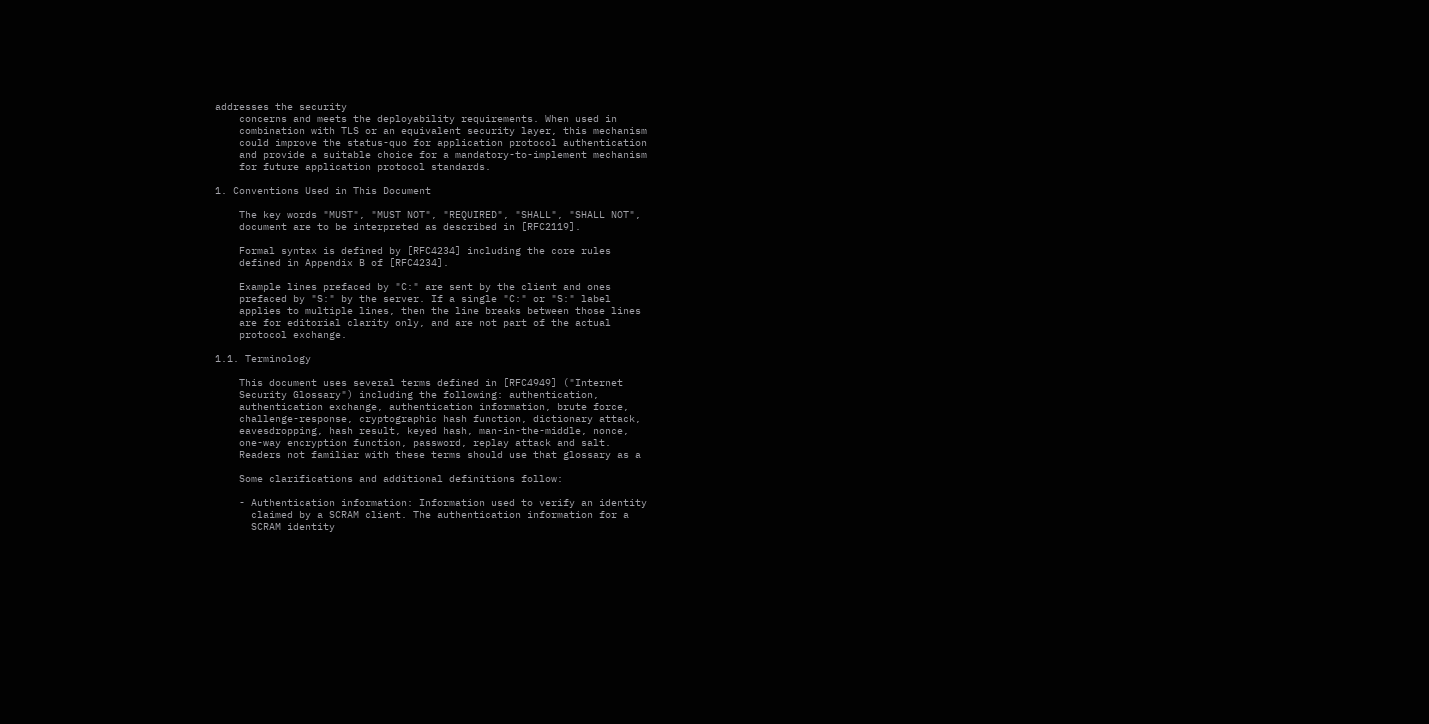addresses the security
    concerns and meets the deployability requirements. When used in
    combination with TLS or an equivalent security layer, this mechanism
    could improve the status-quo for application protocol authentication
    and provide a suitable choice for a mandatory-to-implement mechanism
    for future application protocol standards.

1. Conventions Used in This Document

    The key words "MUST", "MUST NOT", "REQUIRED", "SHALL", "SHALL NOT",
    document are to be interpreted as described in [RFC2119].

    Formal syntax is defined by [RFC4234] including the core rules
    defined in Appendix B of [RFC4234].

    Example lines prefaced by "C:" are sent by the client and ones
    prefaced by "S:" by the server. If a single "C:" or "S:" label
    applies to multiple lines, then the line breaks between those lines
    are for editorial clarity only, and are not part of the actual
    protocol exchange.

1.1. Terminology

    This document uses several terms defined in [RFC4949] ("Internet
    Security Glossary") including the following: authentication,
    authentication exchange, authentication information, brute force,
    challenge-response, cryptographic hash function, dictionary attack,
    eavesdropping, hash result, keyed hash, man-in-the-middle, nonce,
    one-way encryption function, password, replay attack and salt.
    Readers not familiar with these terms should use that glossary as a

    Some clarifications and additional definitions follow:

    - Authentication information: Information used to verify an identity
      claimed by a SCRAM client. The authentication information for a
      SCRAM identity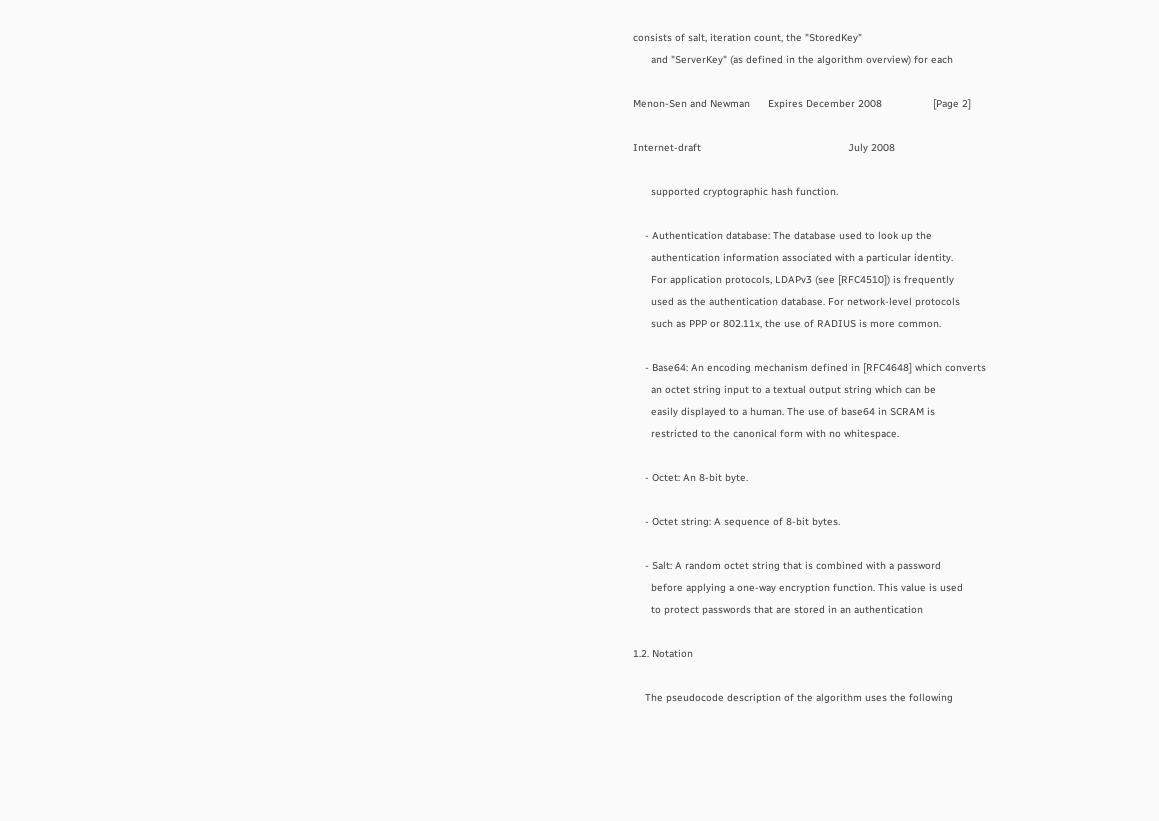consists of salt, iteration count, the "StoredKey"
      and "ServerKey" (as defined in the algorithm overview) for each

Menon-Sen and Newman      Expires December 2008                 [Page 2]

Internet-draft                                                 July 2008

      supported cryptographic hash function.

    - Authentication database: The database used to look up the
      authentication information associated with a particular identity.
      For application protocols, LDAPv3 (see [RFC4510]) is frequently
      used as the authentication database. For network-level protocols
      such as PPP or 802.11x, the use of RADIUS is more common.

    - Base64: An encoding mechanism defined in [RFC4648] which converts
      an octet string input to a textual output string which can be
      easily displayed to a human. The use of base64 in SCRAM is
      restricted to the canonical form with no whitespace.

    - Octet: An 8-bit byte.

    - Octet string: A sequence of 8-bit bytes.

    - Salt: A random octet string that is combined with a password
      before applying a one-way encryption function. This value is used
      to protect passwords that are stored in an authentication

1.2. Notation

    The pseudocode description of the algorithm uses the following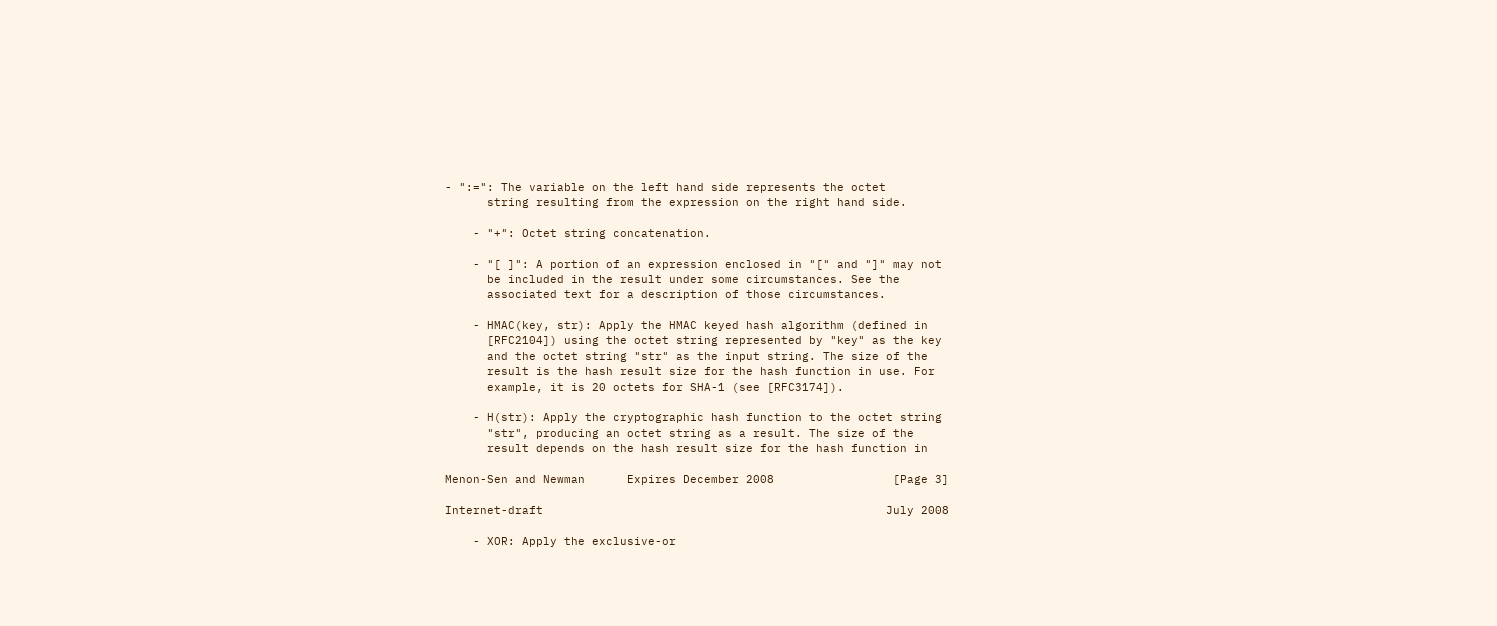- ":=": The variable on the left hand side represents the octet
      string resulting from the expression on the right hand side.

    - "+": Octet string concatenation.

    - "[ ]": A portion of an expression enclosed in "[" and "]" may not
      be included in the result under some circumstances. See the
      associated text for a description of those circumstances.

    - HMAC(key, str): Apply the HMAC keyed hash algorithm (defined in
      [RFC2104]) using the octet string represented by "key" as the key
      and the octet string "str" as the input string. The size of the
      result is the hash result size for the hash function in use. For
      example, it is 20 octets for SHA-1 (see [RFC3174]).

    - H(str): Apply the cryptographic hash function to the octet string
      "str", producing an octet string as a result. The size of the
      result depends on the hash result size for the hash function in

Menon-Sen and Newman      Expires December 2008                 [Page 3]

Internet-draft                                                 July 2008

    - XOR: Apply the exclusive-or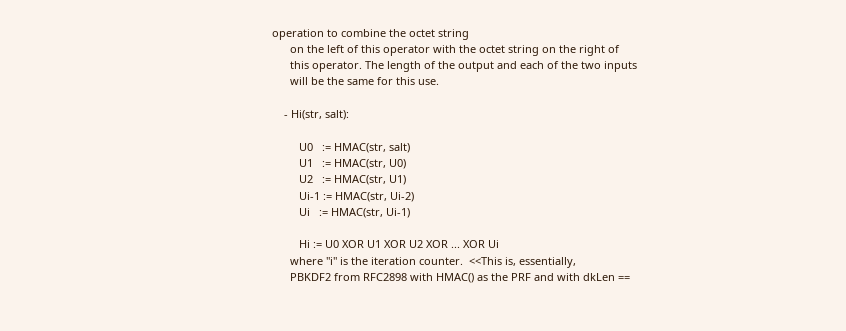operation to combine the octet string
      on the left of this operator with the octet string on the right of
      this operator. The length of the output and each of the two inputs
      will be the same for this use.

    - Hi(str, salt):

         U0   := HMAC(str, salt)
         U1   := HMAC(str, U0)
         U2   := HMAC(str, U1)
         Ui-1 := HMAC(str, Ui-2)
         Ui   := HMAC(str, Ui-1)

         Hi := U0 XOR U1 XOR U2 XOR ... XOR Ui
      where "i" is the iteration counter.  <<This is, essentially,
      PBKDF2 from RFC2898 with HMAC() as the PRF and with dkLen ==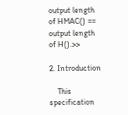output length of HMAC() == output length of H().>>

2. Introduction

    This specification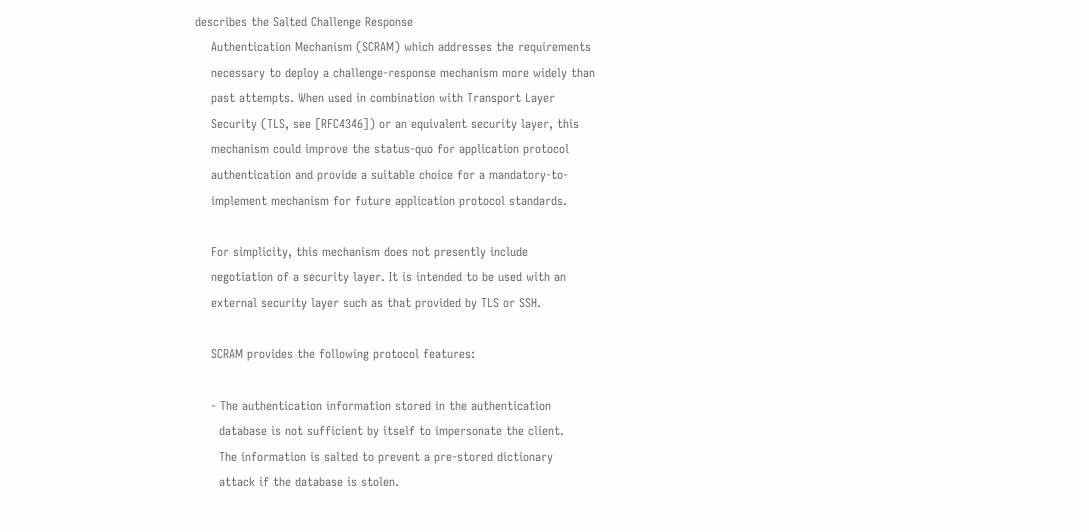describes the Salted Challenge Response
    Authentication Mechanism (SCRAM) which addresses the requirements
    necessary to deploy a challenge-response mechanism more widely than
    past attempts. When used in combination with Transport Layer
    Security (TLS, see [RFC4346]) or an equivalent security layer, this
    mechanism could improve the status-quo for application protocol
    authentication and provide a suitable choice for a mandatory-to-
    implement mechanism for future application protocol standards.

    For simplicity, this mechanism does not presently include
    negotiation of a security layer. It is intended to be used with an
    external security layer such as that provided by TLS or SSH.

    SCRAM provides the following protocol features:

    - The authentication information stored in the authentication
      database is not sufficient by itself to impersonate the client.
      The information is salted to prevent a pre-stored dictionary
      attack if the database is stolen.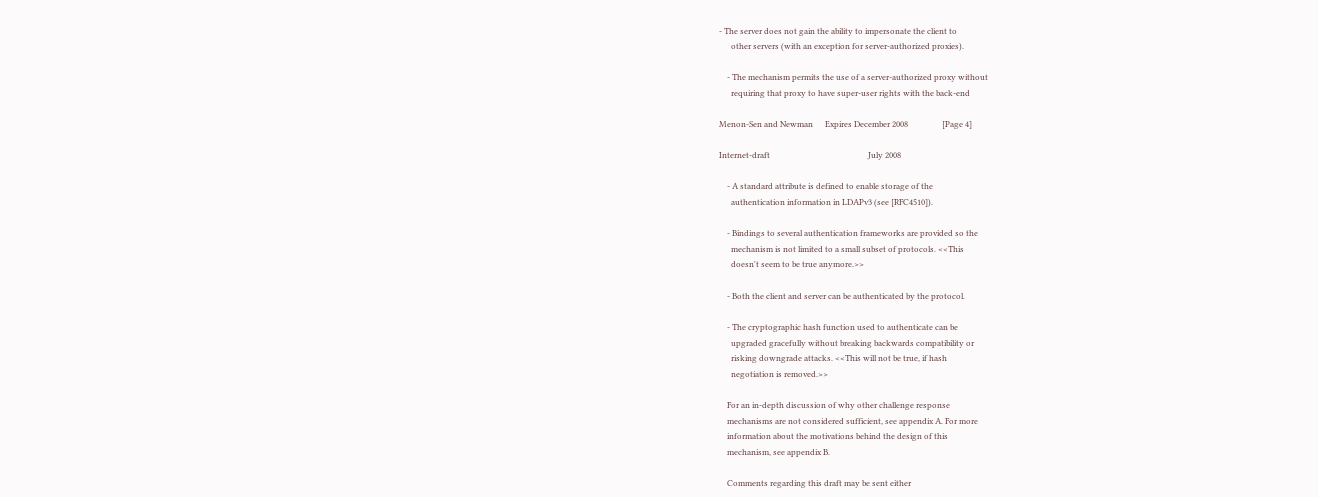- The server does not gain the ability to impersonate the client to
      other servers (with an exception for server-authorized proxies).

    - The mechanism permits the use of a server-authorized proxy without
      requiring that proxy to have super-user rights with the back-end

Menon-Sen and Newman      Expires December 2008                 [Page 4]

Internet-draft                                                 July 2008

    - A standard attribute is defined to enable storage of the
      authentication information in LDAPv3 (see [RFC4510]).

    - Bindings to several authentication frameworks are provided so the
      mechanism is not limited to a small subset of protocols. <<This
      doesn't seem to be true anymore.>>

    - Both the client and server can be authenticated by the protocol.

    - The cryptographic hash function used to authenticate can be
      upgraded gracefully without breaking backwards compatibility or
      risking downgrade attacks. <<This will not be true, if hash
      negotiation is removed.>>

    For an in-depth discussion of why other challenge response
    mechanisms are not considered sufficient, see appendix A. For more
    information about the motivations behind the design of this
    mechanism, see appendix B.

    Comments regarding this draft may be sent either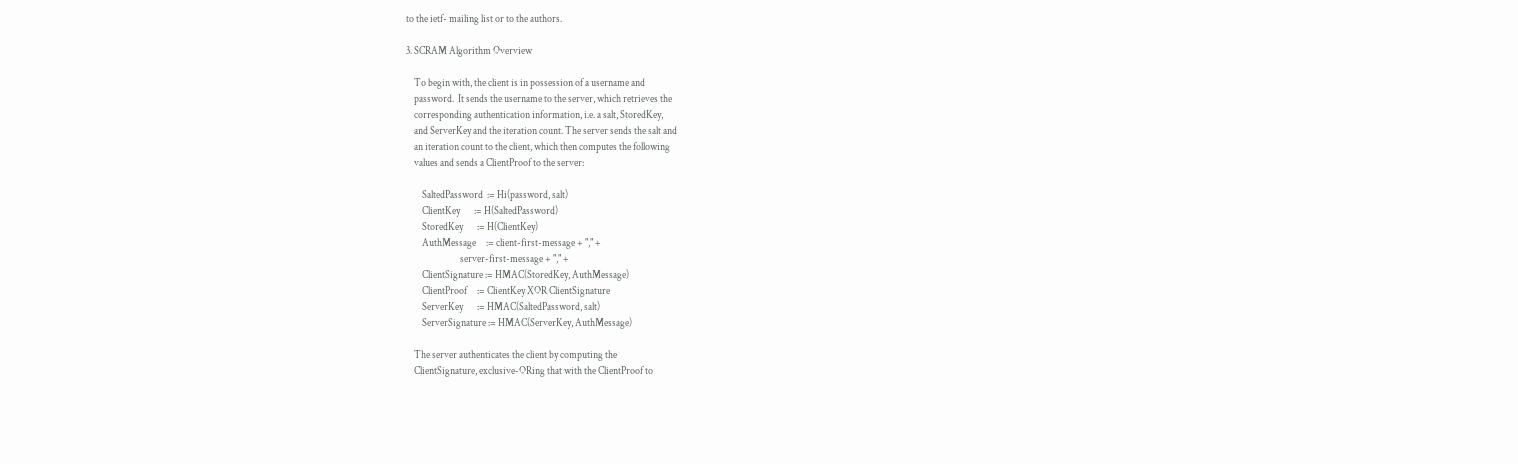to the ietf- mailing list or to the authors.

3. SCRAM Algorithm Overview

    To begin with, the client is in possession of a username and
    password.  It sends the username to the server, which retrieves the
    corresponding authentication information, i.e. a salt, StoredKey,
    and ServerKey and the iteration count. The server sends the salt and
    an iteration count to the client, which then computes the following
    values and sends a ClientProof to the server:

        SaltedPassword  := Hi(password, salt)
        ClientKey       := H(SaltedPassword)
        StoredKey       := H(ClientKey)
        AuthMessage     := client-first-message + "," +
                           server-first-message + "," +
        ClientSignature := HMAC(StoredKey, AuthMessage)
        ClientProof     := ClientKey XOR ClientSignature
        ServerKey       := HMAC(SaltedPassword, salt)
        ServerSignature := HMAC(ServerKey, AuthMessage)

    The server authenticates the client by computing the
    ClientSignature, exclusive-ORing that with the ClientProof to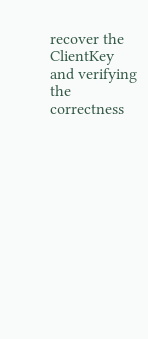recover the ClientKey and verifying the correctness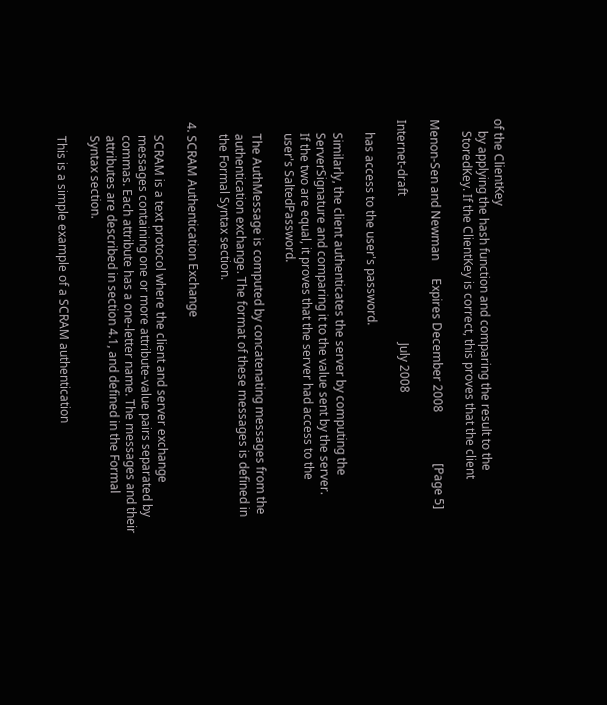of the ClientKey
    by applying the hash function and comparing the result to the
    StoredKey. If the ClientKey is correct, this proves that the client

Menon-Sen and Newman      Expires December 2008                 [Page 5]

Internet-draft                                                 July 2008

    has access to the user's password.

    Similarly, the client authenticates the server by computing the
    ServerSignature and comparing it to the value sent by the server.
    If the two are equal, it proves that the server had access to the
    user's SaltedPassword.

    The AuthMessage is computed by concatenating messages from the
    authentication exchange. The format of these messages is defined in
    the Formal Syntax section.

4. SCRAM Authentication Exchange

    SCRAM is a text protocol where the client and server exchange
    messages containing one or more attribute-value pairs separated by
    commas. Each attribute has a one-letter name. The messages and their
    attributes are described in section 4.1, and defined in the Formal
    Syntax section.

    This is a simple example of a SCRAM authentication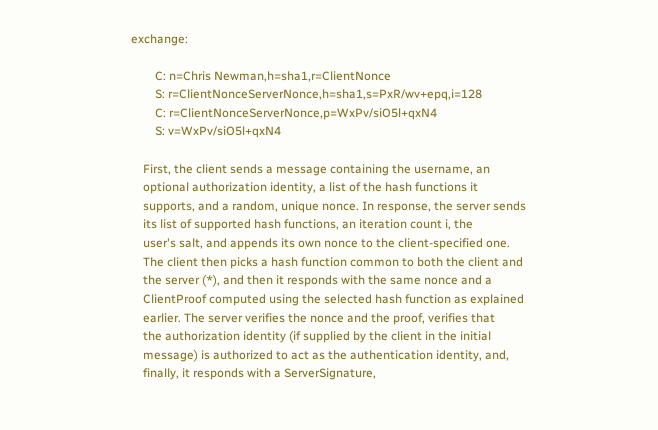exchange:

        C: n=Chris Newman,h=sha1,r=ClientNonce
        S: r=ClientNonceServerNonce,h=sha1,s=PxR/wv+epq,i=128
        C: r=ClientNonceServerNonce,p=WxPv/siO5l+qxN4
        S: v=WxPv/siO5l+qxN4

    First, the client sends a message containing the username, an
    optional authorization identity, a list of the hash functions it
    supports, and a random, unique nonce. In response, the server sends
    its list of supported hash functions, an iteration count i, the
    user's salt, and appends its own nonce to the client-specified one.
    The client then picks a hash function common to both the client and
    the server (*), and then it responds with the same nonce and a
    ClientProof computed using the selected hash function as explained
    earlier. The server verifies the nonce and the proof, verifies that
    the authorization identity (if supplied by the client in the initial
    message) is authorized to act as the authentication identity, and,
    finally, it responds with a ServerSignature,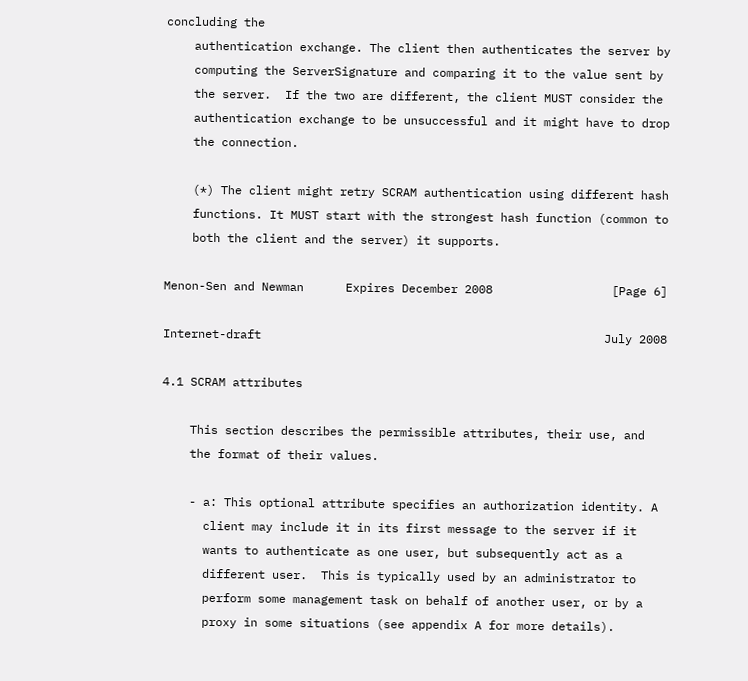concluding the
    authentication exchange. The client then authenticates the server by
    computing the ServerSignature and comparing it to the value sent by
    the server.  If the two are different, the client MUST consider the
    authentication exchange to be unsuccessful and it might have to drop
    the connection.

    (*) The client might retry SCRAM authentication using different hash
    functions. It MUST start with the strongest hash function (common to
    both the client and the server) it supports.

Menon-Sen and Newman      Expires December 2008                 [Page 6]

Internet-draft                                                 July 2008

4.1 SCRAM attributes

    This section describes the permissible attributes, their use, and
    the format of their values.

    - a: This optional attribute specifies an authorization identity. A
      client may include it in its first message to the server if it
      wants to authenticate as one user, but subsequently act as a
      different user.  This is typically used by an administrator to
      perform some management task on behalf of another user, or by a
      proxy in some situations (see appendix A for more details).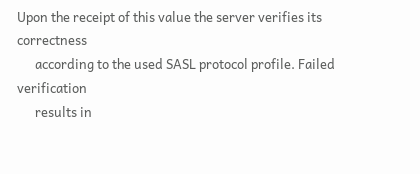Upon the receipt of this value the server verifies its correctness
      according to the used SASL protocol profile. Failed verification
      results in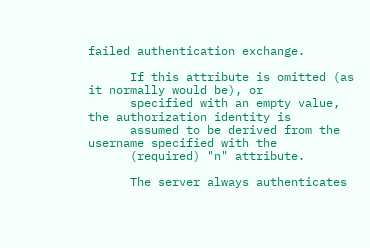failed authentication exchange.

      If this attribute is omitted (as it normally would be), or
      specified with an empty value, the authorization identity is
      assumed to be derived from the username specified with the
      (required) "n" attribute.

      The server always authenticates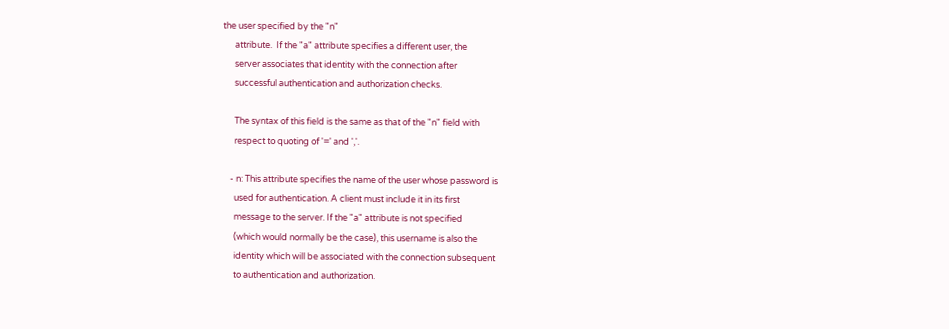the user specified by the "n"
      attribute.  If the "a" attribute specifies a different user, the
      server associates that identity with the connection after
      successful authentication and authorization checks.

      The syntax of this field is the same as that of the "n" field with
      respect to quoting of '=' and ','.

    - n: This attribute specifies the name of the user whose password is
      used for authentication. A client must include it in its first
      message to the server. If the "a" attribute is not specified
      (which would normally be the case), this username is also the
      identity which will be associated with the connection subsequent
      to authentication and authorization.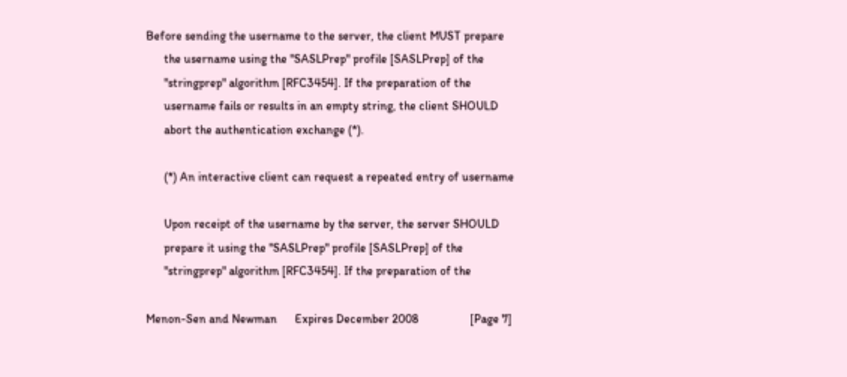Before sending the username to the server, the client MUST prepare
      the username using the "SASLPrep" profile [SASLPrep] of the
      "stringprep" algorithm [RFC3454]. If the preparation of the
      username fails or results in an empty string, the client SHOULD
      abort the authentication exchange (*).

      (*) An interactive client can request a repeated entry of username

      Upon receipt of the username by the server, the server SHOULD
      prepare it using the "SASLPrep" profile [SASLPrep] of the
      "stringprep" algorithm [RFC3454]. If the preparation of the

Menon-Sen and Newman      Expires December 2008                 [Page 7]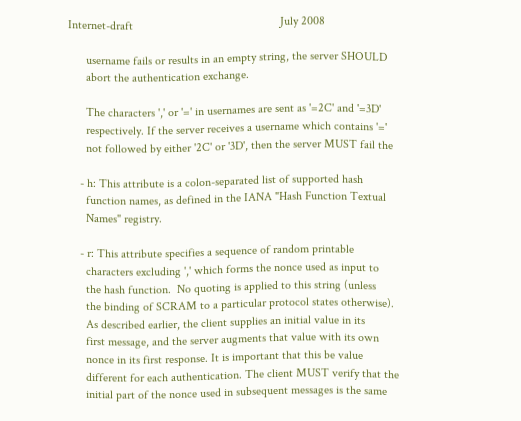Internet-draft                                                 July 2008

      username fails or results in an empty string, the server SHOULD
      abort the authentication exchange.

      The characters ',' or '=' in usernames are sent as '=2C' and '=3D'
      respectively. If the server receives a username which contains '='
      not followed by either '2C' or '3D', then the server MUST fail the

    - h: This attribute is a colon-separated list of supported hash
      function names, as defined in the IANA "Hash Function Textual
      Names" registry.

    - r: This attribute specifies a sequence of random printable
      characters excluding ',' which forms the nonce used as input to
      the hash function.  No quoting is applied to this string (unless
      the binding of SCRAM to a particular protocol states otherwise).
      As described earlier, the client supplies an initial value in its
      first message, and the server augments that value with its own
      nonce in its first response. It is important that this be value
      different for each authentication. The client MUST verify that the
      initial part of the nonce used in subsequent messages is the same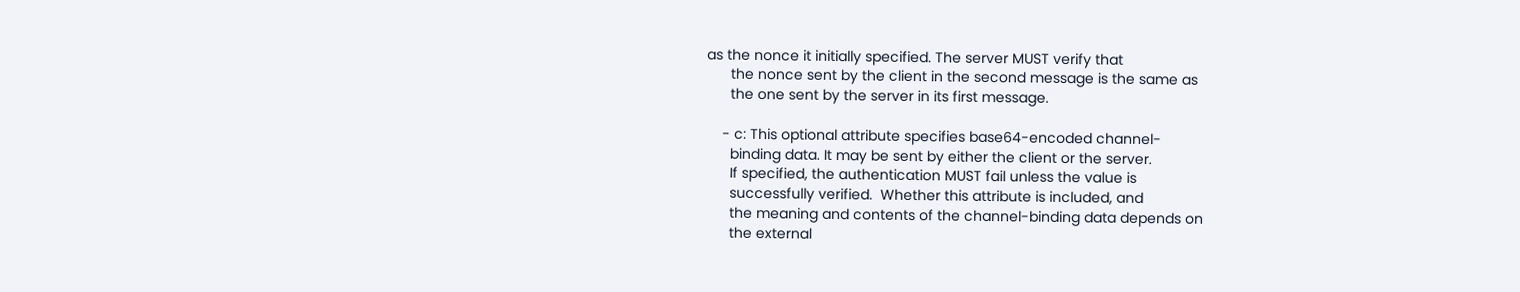as the nonce it initially specified. The server MUST verify that
      the nonce sent by the client in the second message is the same as
      the one sent by the server in its first message.

    - c: This optional attribute specifies base64-encoded channel-
      binding data. It may be sent by either the client or the server.
      If specified, the authentication MUST fail unless the value is
      successfully verified.  Whether this attribute is included, and
      the meaning and contents of the channel-binding data depends on
      the external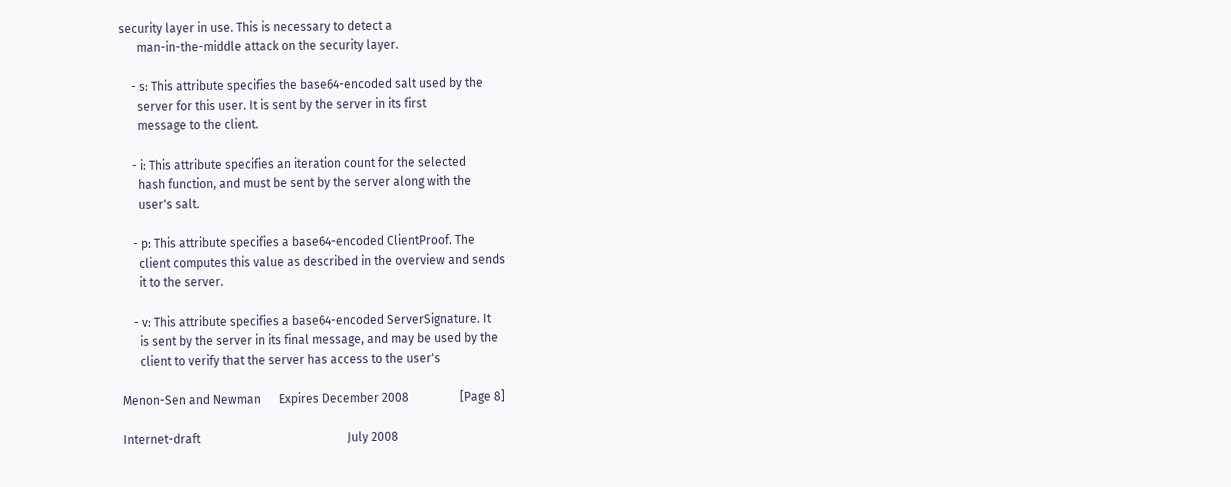security layer in use. This is necessary to detect a
      man-in-the-middle attack on the security layer.

    - s: This attribute specifies the base64-encoded salt used by the
      server for this user. It is sent by the server in its first
      message to the client.

    - i: This attribute specifies an iteration count for the selected
      hash function, and must be sent by the server along with the
      user's salt.

    - p: This attribute specifies a base64-encoded ClientProof. The
      client computes this value as described in the overview and sends
      it to the server.

    - v: This attribute specifies a base64-encoded ServerSignature. It
      is sent by the server in its final message, and may be used by the
      client to verify that the server has access to the user's

Menon-Sen and Newman      Expires December 2008                 [Page 8]

Internet-draft                                                 July 2008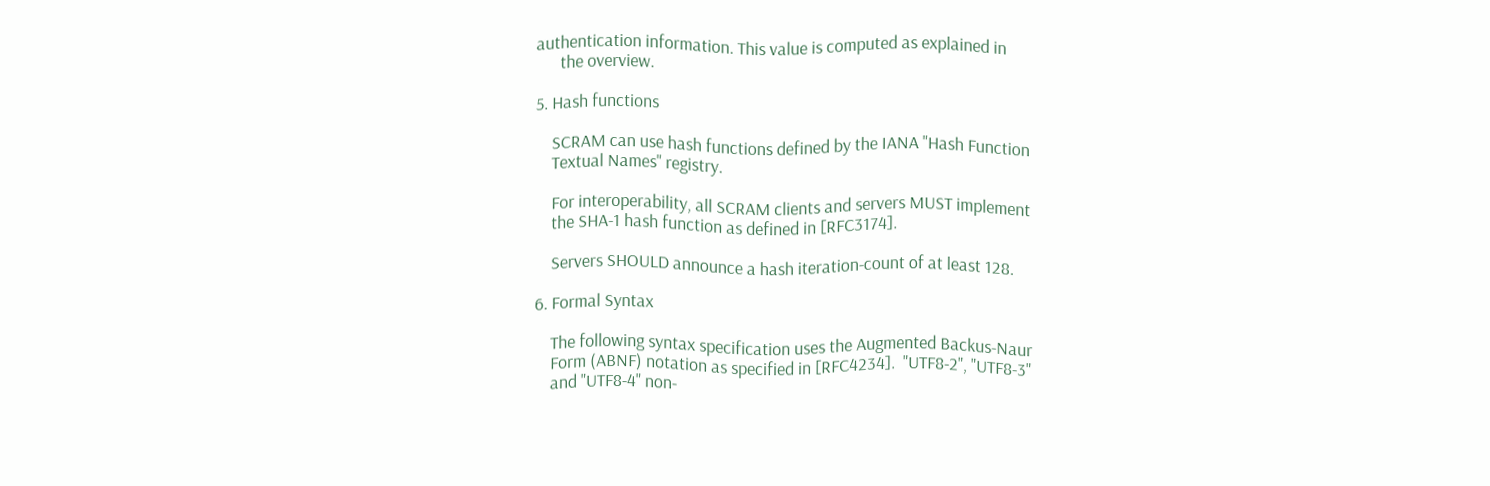authentication information. This value is computed as explained in
      the overview.

5. Hash functions

    SCRAM can use hash functions defined by the IANA "Hash Function
    Textual Names" registry.

    For interoperability, all SCRAM clients and servers MUST implement
    the SHA-1 hash function as defined in [RFC3174].

    Servers SHOULD announce a hash iteration-count of at least 128.

6. Formal Syntax

    The following syntax specification uses the Augmented Backus-Naur
    Form (ABNF) notation as specified in [RFC4234].  "UTF8-2", "UTF8-3"
    and "UTF8-4" non-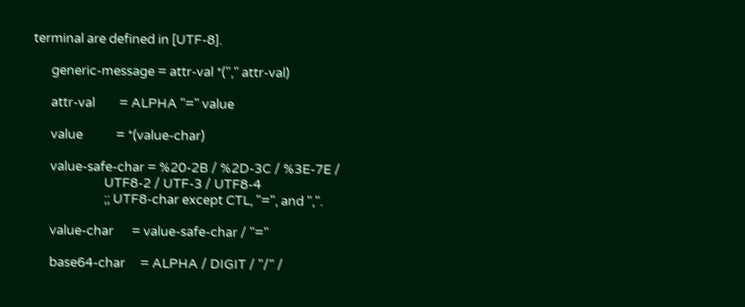terminal are defined in [UTF-8].

      generic-message = attr-val *("," attr-val)

      attr-val        = ALPHA "=" value

      value           = *(value-char)

      value-safe-char = %20-2B / %2D-3C / %3E-7E /
                        UTF8-2 / UTF-3 / UTF8-4
                        ;; UTF8-char except CTL, "=", and ",".

      value-char      = value-safe-char / "="

      base64-char     = ALPHA / DIGIT / "/" /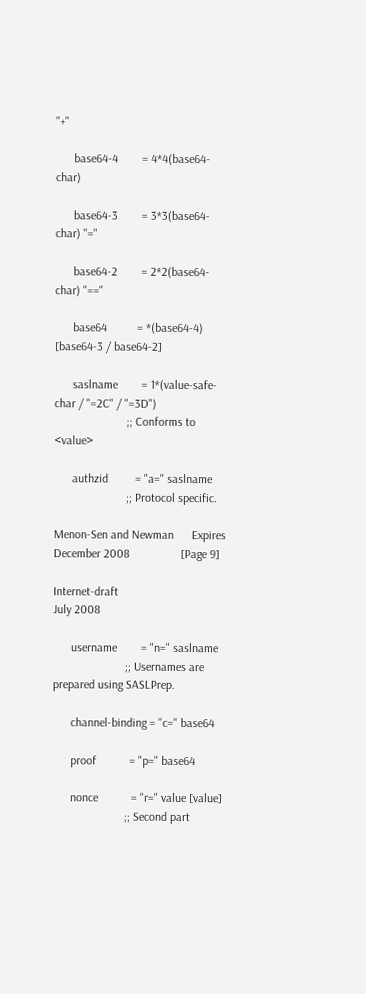"+"

      base64-4        = 4*4(base64-char)

      base64-3        = 3*3(base64-char) "="

      base64-2        = 2*2(base64-char) "=="

      base64          = *(base64-4) [base64-3 / base64-2]

      saslname        = 1*(value-safe-char / "=2C" / "=3D")
                        ;; Conforms to <value>

      authzid         = "a=" saslname
                        ;; Protocol specific.

Menon-Sen and Newman      Expires December 2008                 [Page 9]

Internet-draft                                                 July 2008

      username        = "n=" saslname
                        ;; Usernames are prepared using SASLPrep.

      channel-binding = "c=" base64

      proof           = "p=" base64

      nonce           = "r=" value [value]
                        ;; Second part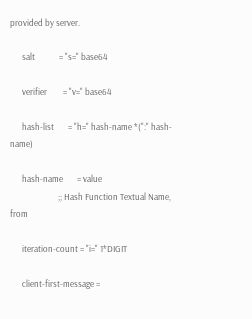provided by server.

      salt            = "s=" base64

      verifier        = "v=" base64

      hash-list       = "h=" hash-name *(":" hash-name)

      hash-name       = value
                        ;; Hash Function Textual Name, from

      iteration-count = "i=" 1*DIGIT

      client-first-message =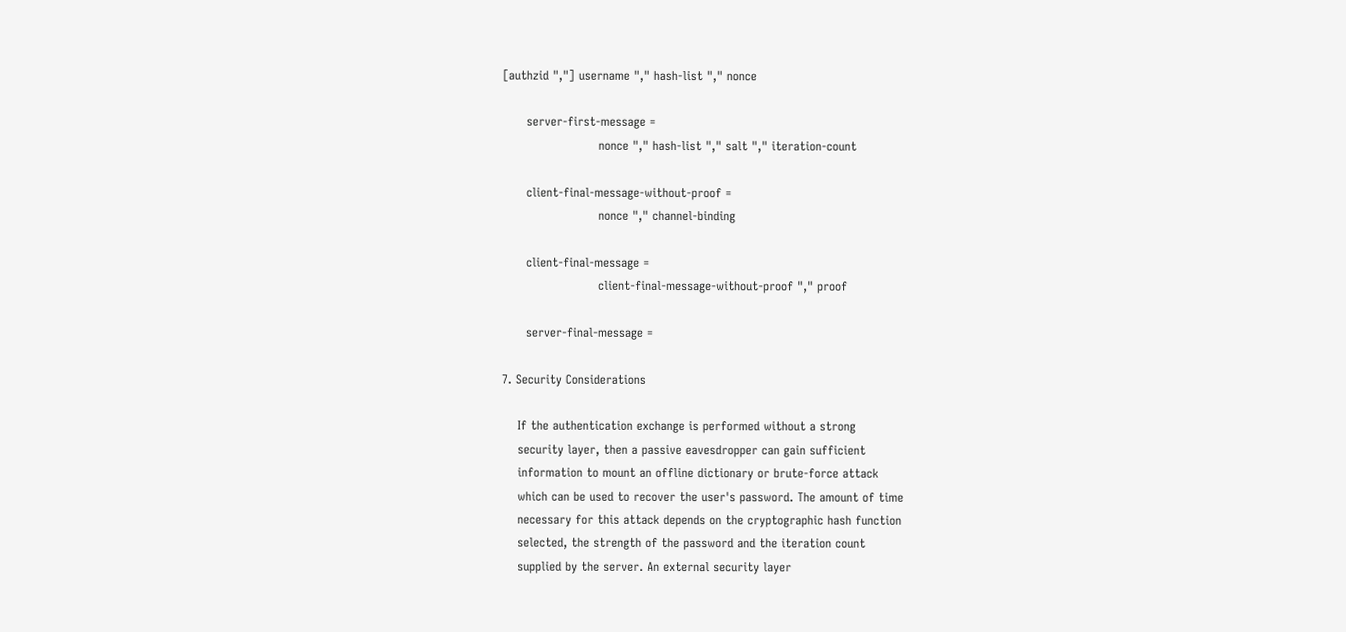[authzid ","] username "," hash-list "," nonce

      server-first-message =
                        nonce "," hash-list "," salt "," iteration-count

      client-final-message-without-proof =
                        nonce "," channel-binding

      client-final-message =
                        client-final-message-without-proof "," proof

      server-final-message =

7. Security Considerations

    If the authentication exchange is performed without a strong
    security layer, then a passive eavesdropper can gain sufficient
    information to mount an offline dictionary or brute-force attack
    which can be used to recover the user's password. The amount of time
    necessary for this attack depends on the cryptographic hash function
    selected, the strength of the password and the iteration count
    supplied by the server. An external security layer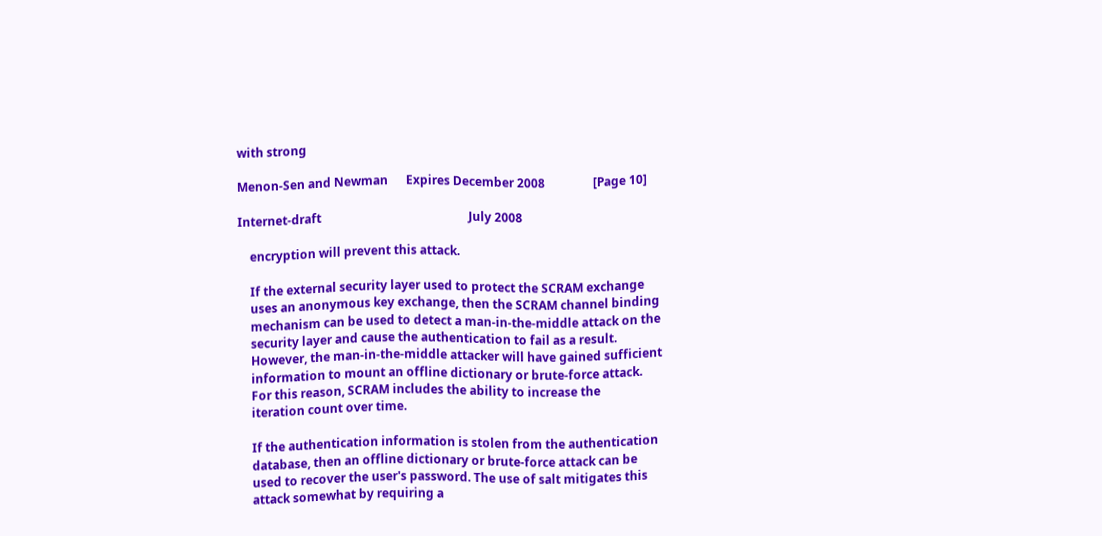with strong

Menon-Sen and Newman      Expires December 2008                [Page 10]

Internet-draft                                                 July 2008

    encryption will prevent this attack.

    If the external security layer used to protect the SCRAM exchange
    uses an anonymous key exchange, then the SCRAM channel binding
    mechanism can be used to detect a man-in-the-middle attack on the
    security layer and cause the authentication to fail as a result.
    However, the man-in-the-middle attacker will have gained sufficient
    information to mount an offline dictionary or brute-force attack.
    For this reason, SCRAM includes the ability to increase the
    iteration count over time.

    If the authentication information is stolen from the authentication
    database, then an offline dictionary or brute-force attack can be
    used to recover the user's password. The use of salt mitigates this
    attack somewhat by requiring a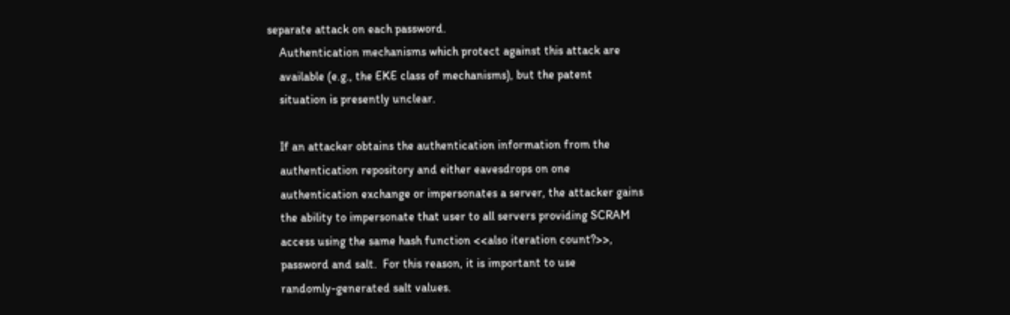separate attack on each password.
    Authentication mechanisms which protect against this attack are
    available (e.g., the EKE class of mechanisms), but the patent
    situation is presently unclear.

    If an attacker obtains the authentication information from the
    authentication repository and either eavesdrops on one
    authentication exchange or impersonates a server, the attacker gains
    the ability to impersonate that user to all servers providing SCRAM
    access using the same hash function <<also iteration count?>>,
    password and salt.  For this reason, it is important to use
    randomly-generated salt values.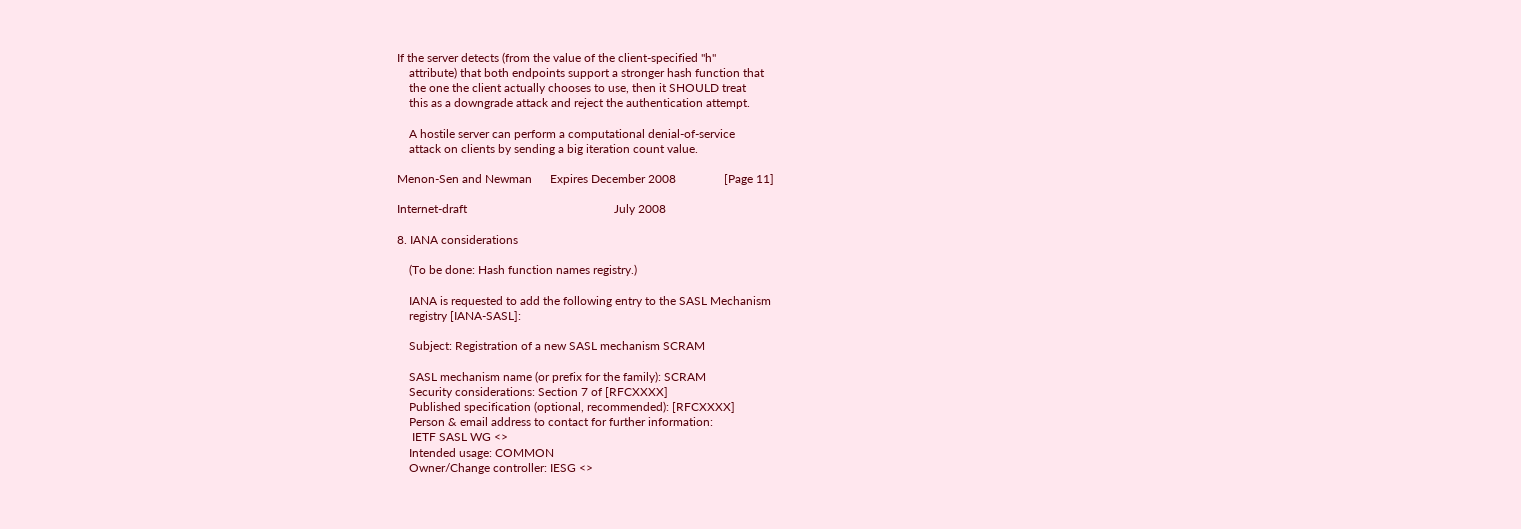If the server detects (from the value of the client-specified "h"
    attribute) that both endpoints support a stronger hash function that
    the one the client actually chooses to use, then it SHOULD treat
    this as a downgrade attack and reject the authentication attempt.

    A hostile server can perform a computational denial-of-service
    attack on clients by sending a big iteration count value.

Menon-Sen and Newman      Expires December 2008                [Page 11]

Internet-draft                                                 July 2008

8. IANA considerations

    (To be done: Hash function names registry.)

    IANA is requested to add the following entry to the SASL Mechanism
    registry [IANA-SASL]:

    Subject: Registration of a new SASL mechanism SCRAM

    SASL mechanism name (or prefix for the family): SCRAM
    Security considerations: Section 7 of [RFCXXXX]
    Published specification (optional, recommended): [RFCXXXX]
    Person & email address to contact for further information:
     IETF SASL WG <>
    Intended usage: COMMON
    Owner/Change controller: IESG <>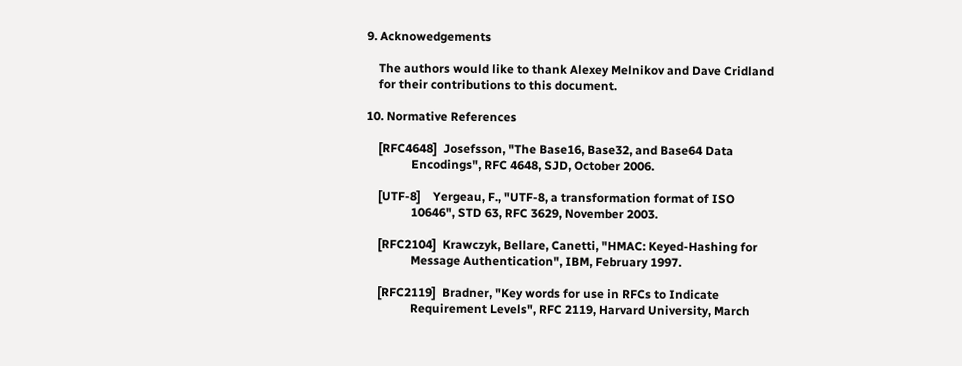9. Acknowedgements

    The authors would like to thank Alexey Melnikov and Dave Cridland
    for their contributions to this document.

10. Normative References

    [RFC4648]  Josefsson, "The Base16, Base32, and Base64 Data
               Encodings", RFC 4648, SJD, October 2006.

    [UTF-8]    Yergeau, F., "UTF-8, a transformation format of ISO
               10646", STD 63, RFC 3629, November 2003.

    [RFC2104]  Krawczyk, Bellare, Canetti, "HMAC: Keyed-Hashing for
               Message Authentication", IBM, February 1997.

    [RFC2119]  Bradner, "Key words for use in RFCs to Indicate
               Requirement Levels", RFC 2119, Harvard University, March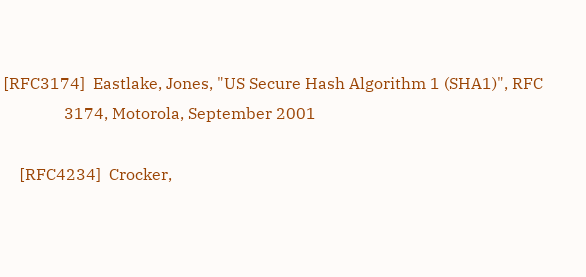[RFC3174]  Eastlake, Jones, "US Secure Hash Algorithm 1 (SHA1)", RFC
               3174, Motorola, September 2001

    [RFC4234]  Crocker,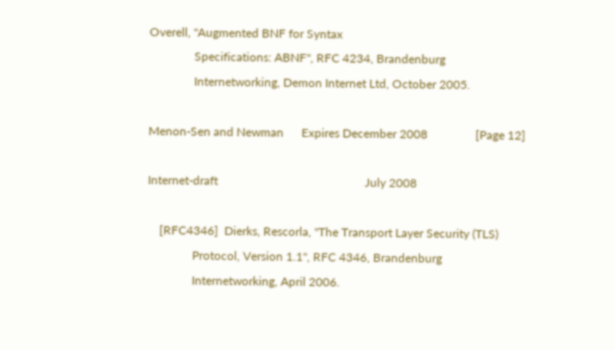Overell, "Augmented BNF for Syntax
               Specifications: ABNF", RFC 4234, Brandenburg
               Internetworking, Demon Internet Ltd, October 2005.

Menon-Sen and Newman      Expires December 2008                [Page 12]

Internet-draft                                                 July 2008

    [RFC4346]  Dierks, Rescorla, "The Transport Layer Security (TLS)
               Protocol, Version 1.1", RFC 4346, Brandenburg
               Internetworking, April 2006.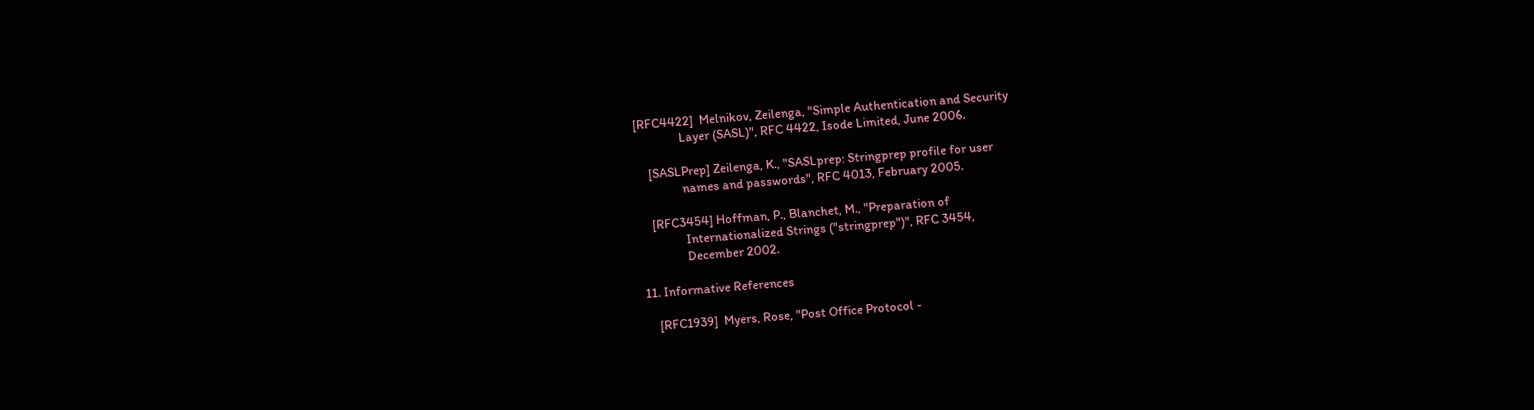[RFC4422]  Melnikov, Zeilenga, "Simple Authentication and Security
               Layer (SASL)", RFC 4422, Isode Limited, June 2006.

    [SASLPrep] Zeilenga, K., "SASLprep: Stringprep profile for user
               names and passwords", RFC 4013, February 2005.

    [RFC3454] Hoffman, P., Blanchet, M., "Preparation of
               Internationalized Strings ("stringprep")", RFC 3454,
               December 2002.

11. Informative References

    [RFC1939]  Myers, Rose, "Post Office Protocol -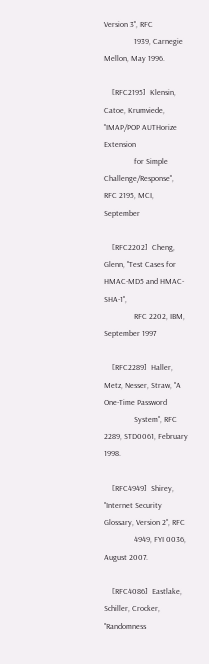Version 3", RFC
               1939, Carnegie Mellon, May 1996.

    [RFC2195]  Klensin, Catoe, Krumviede, "IMAP/POP AUTHorize Extension
               for Simple Challenge/Response", RFC 2195, MCI, September

    [RFC2202]  Cheng, Glenn, "Test Cases for HMAC-MD5 and HMAC-SHA-1",
               RFC 2202, IBM, September 1997

    [RFC2289]  Haller, Metz, Nesser, Straw, "A One-Time Password
               System", RFC 2289, STD0061, February 1998.

    [RFC4949]  Shirey, "Internet Security Glossary, Version 2", RFC
               4949, FYI 0036, August 2007.

    [RFC4086]  Eastlake, Schiller, Crocker, "Randomness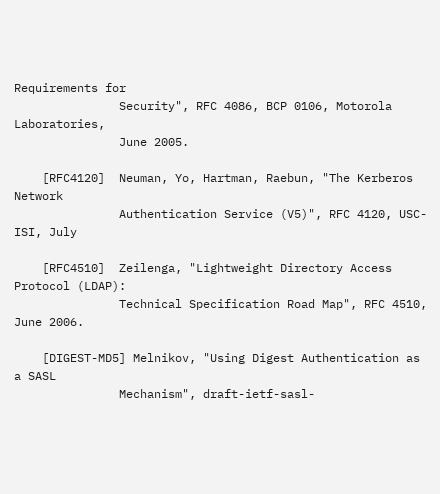Requirements for
               Security", RFC 4086, BCP 0106, Motorola Laboratories,
               June 2005.

    [RFC4120]  Neuman, Yo, Hartman, Raebun, "The Kerberos Network
               Authentication Service (V5)", RFC 4120, USC-ISI, July

    [RFC4510]  Zeilenga, "Lightweight Directory Access Protocol (LDAP):
               Technical Specification Road Map", RFC 4510, June 2006.

    [DIGEST-MD5] Melnikov, "Using Digest Authentication as a SASL
               Mechanism", draft-ietf-sasl-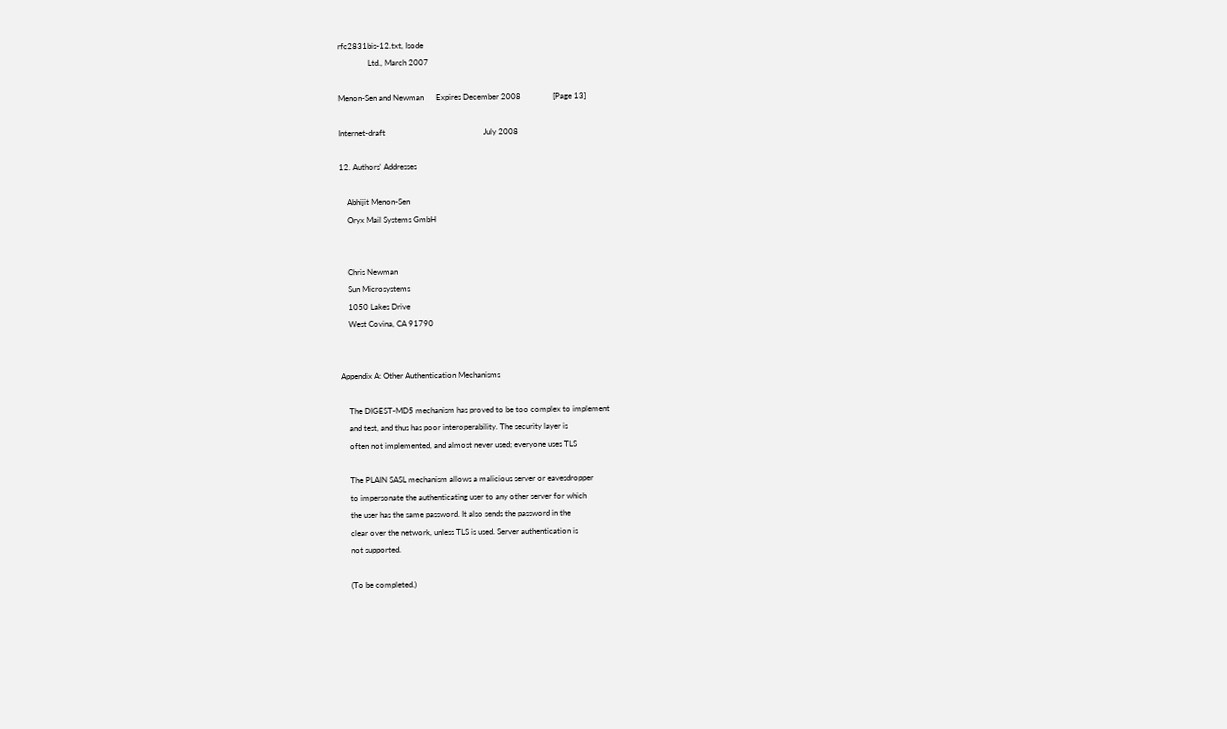rfc2831bis-12.txt, Isode
               Ltd., March 2007

Menon-Sen and Newman      Expires December 2008                [Page 13]

Internet-draft                                                 July 2008

12. Authors' Addresses

    Abhijit Menon-Sen
    Oryx Mail Systems GmbH


    Chris Newman
    Sun Microsystems
    1050 Lakes Drive
    West Covina, CA 91790


Appendix A: Other Authentication Mechanisms

    The DIGEST-MD5 mechanism has proved to be too complex to implement
    and test, and thus has poor interoperability. The security layer is
    often not implemented, and almost never used; everyone uses TLS

    The PLAIN SASL mechanism allows a malicious server or eavesdropper
    to impersonate the authenticating user to any other server for which
    the user has the same password. It also sends the password in the
    clear over the network, unless TLS is used. Server authentication is
    not supported.

    (To be completed.)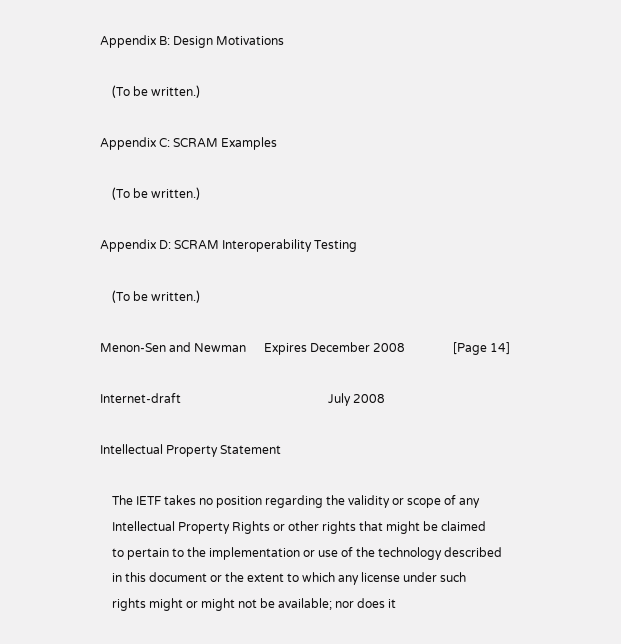Appendix B: Design Motivations

    (To be written.)

Appendix C: SCRAM Examples

    (To be written.)

Appendix D: SCRAM Interoperability Testing

    (To be written.)

Menon-Sen and Newman      Expires December 2008                [Page 14]

Internet-draft                                                 July 2008

Intellectual Property Statement

    The IETF takes no position regarding the validity or scope of any
    Intellectual Property Rights or other rights that might be claimed
    to pertain to the implementation or use of the technology described
    in this document or the extent to which any license under such
    rights might or might not be available; nor does it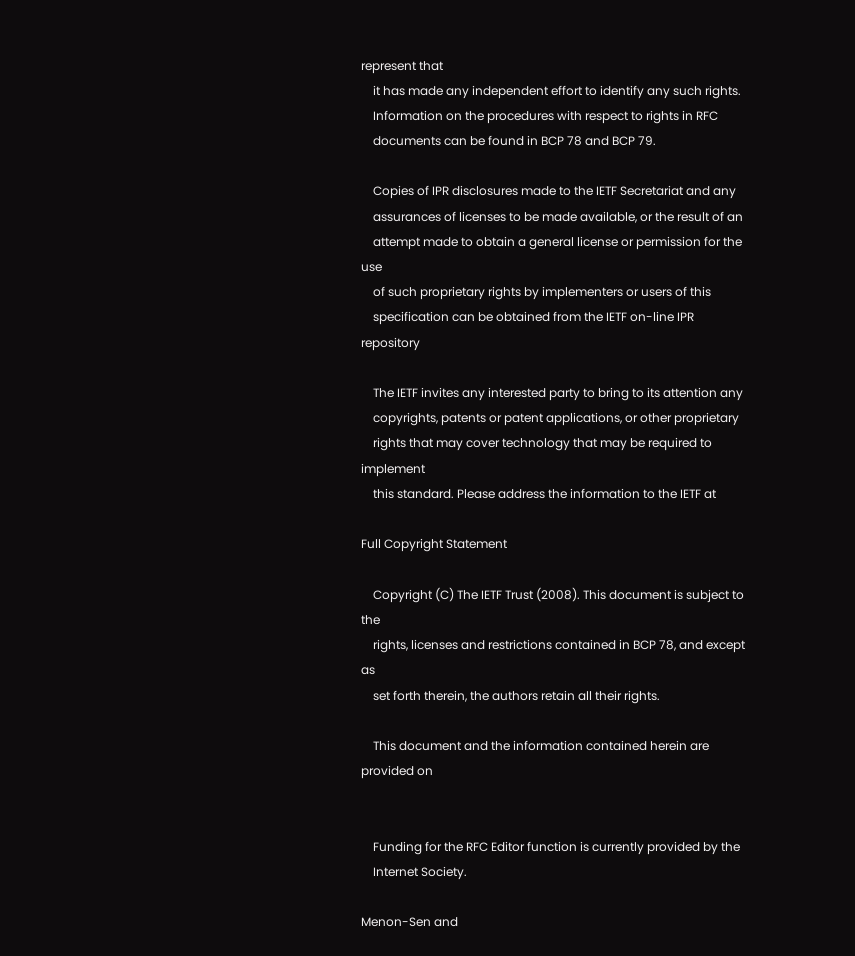represent that
    it has made any independent effort to identify any such rights.
    Information on the procedures with respect to rights in RFC
    documents can be found in BCP 78 and BCP 79.

    Copies of IPR disclosures made to the IETF Secretariat and any
    assurances of licenses to be made available, or the result of an
    attempt made to obtain a general license or permission for the use
    of such proprietary rights by implementers or users of this
    specification can be obtained from the IETF on-line IPR repository

    The IETF invites any interested party to bring to its attention any
    copyrights, patents or patent applications, or other proprietary
    rights that may cover technology that may be required to implement
    this standard. Please address the information to the IETF at

Full Copyright Statement

    Copyright (C) The IETF Trust (2008). This document is subject to the
    rights, licenses and restrictions contained in BCP 78, and except as
    set forth therein, the authors retain all their rights.

    This document and the information contained herein are provided on


    Funding for the RFC Editor function is currently provided by the
    Internet Society.

Menon-Sen and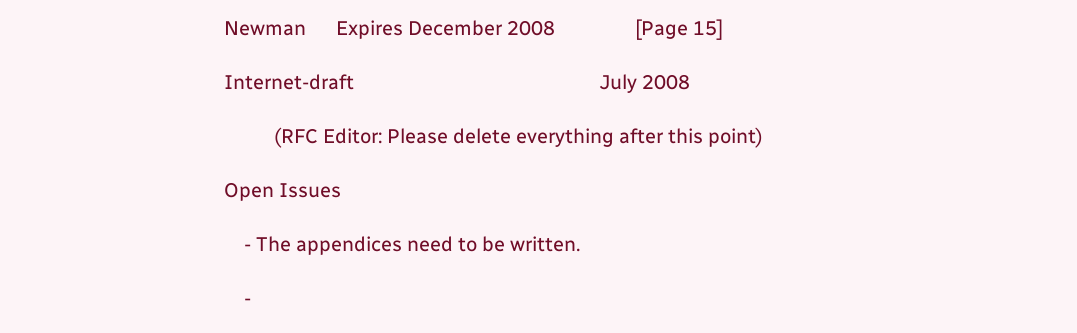Newman      Expires December 2008                [Page 15]

Internet-draft                                                 July 2008

          (RFC Editor: Please delete everything after this point)

Open Issues

    - The appendices need to be written.

    -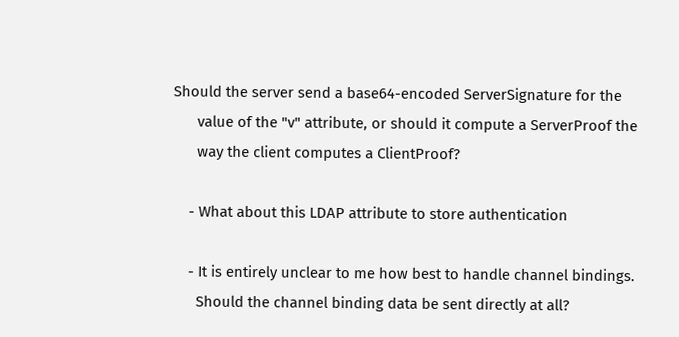Should the server send a base64-encoded ServerSignature for the
      value of the "v" attribute, or should it compute a ServerProof the
      way the client computes a ClientProof?

    - What about this LDAP attribute to store authentication

    - It is entirely unclear to me how best to handle channel bindings.
      Should the channel binding data be sent directly at all?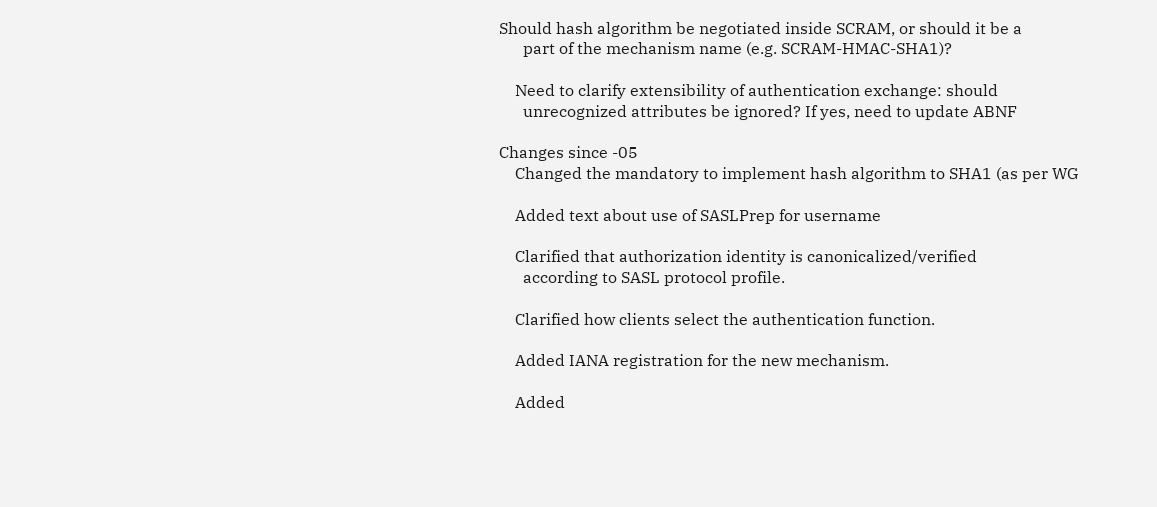Should hash algorithm be negotiated inside SCRAM, or should it be a
      part of the mechanism name (e.g. SCRAM-HMAC-SHA1)?

    Need to clarify extensibility of authentication exchange: should
      unrecognized attributes be ignored? If yes, need to update ABNF

Changes since -05
    Changed the mandatory to implement hash algorithm to SHA1 (as per WG

    Added text about use of SASLPrep for username

    Clarified that authorization identity is canonicalized/verified
      according to SASL protocol profile.

    Clarified how clients select the authentication function.

    Added IANA registration for the new mechanism.

    Added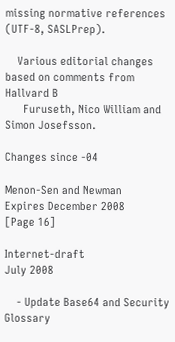missing normative references (UTF-8, SASLPrep).

    Various editorial changes based on comments from Hallvard B
      Furuseth, Nico William and Simon Josefsson.

Changes since -04

Menon-Sen and Newman      Expires December 2008                [Page 16]

Internet-draft                                                 July 2008

    - Update Base64 and Security Glossary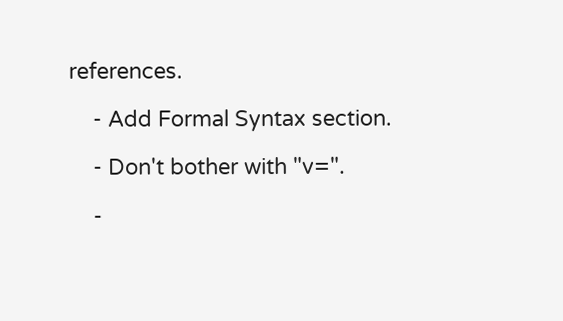references.

    - Add Formal Syntax section.

    - Don't bother with "v=".

    -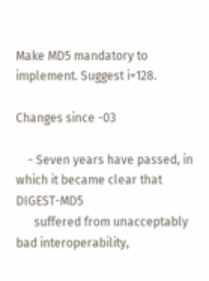Make MD5 mandatory to implement. Suggest i=128.

Changes since -03

    - Seven years have passed, in which it became clear that DIGEST-MD5
      suffered from unacceptably bad interoperability,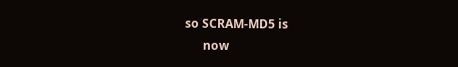so SCRAM-MD5 is
      now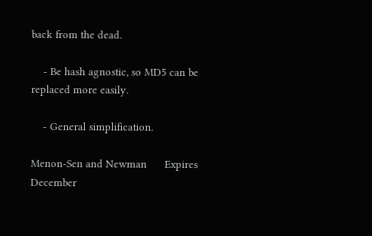back from the dead.

    - Be hash agnostic, so MD5 can be replaced more easily.

    - General simplification.

Menon-Sen and Newman      Expires December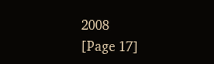2008                [Page 17]